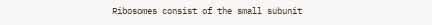Ribosomes consist of the small subunit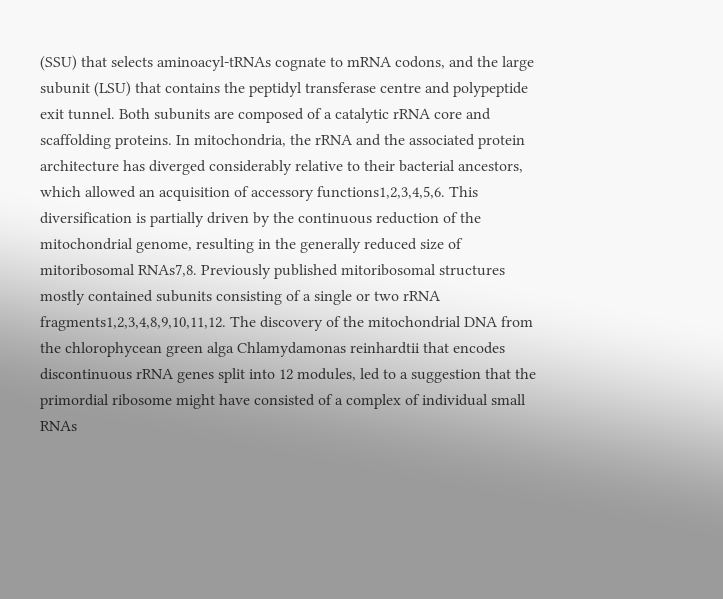(SSU) that selects aminoacyl-tRNAs cognate to mRNA codons, and the large subunit (LSU) that contains the peptidyl transferase centre and polypeptide exit tunnel. Both subunits are composed of a catalytic rRNA core and scaffolding proteins. In mitochondria, the rRNA and the associated protein architecture has diverged considerably relative to their bacterial ancestors, which allowed an acquisition of accessory functions1,2,3,4,5,6. This diversification is partially driven by the continuous reduction of the mitochondrial genome, resulting in the generally reduced size of mitoribosomal RNAs7,8. Previously published mitoribosomal structures mostly contained subunits consisting of a single or two rRNA fragments1,2,3,4,8,9,10,11,12. The discovery of the mitochondrial DNA from the chlorophycean green alga Chlamydamonas reinhardtii that encodes discontinuous rRNA genes split into 12 modules, led to a suggestion that the primordial ribosome might have consisted of a complex of individual small RNAs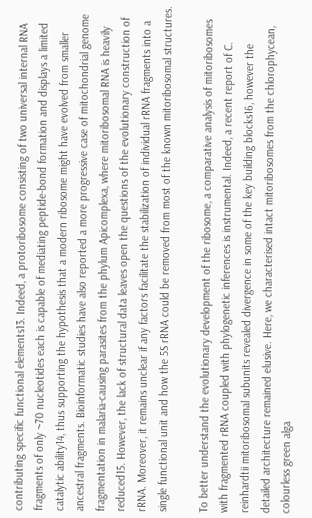contributing specific functional elements13. Indeed, a protoribosome consisting of two universal internal RNA fragments of only ~70 nucleotides each is capable of mediating peptide-bond formation and displays a limited catalytic ability14, thus supporting the hypothesis that a modern ribosome might have evolved from smaller ancestral fragments. Bioinformatic studies have also reported a more progressive case of mitochondrial genome fragmentation in malaria-causing parasites from the phylum Apicomplexa, where mitoribosomal RNA is heavily reduced15. However, the lack of structural data leaves open the questions of the evolutionary construction of rRNA. Moreover, it remains unclear if any factors facilitate the stabilization of individual rRNA fragments into a single functional unit and how the 5S rRNA could be removed from most of the known mitoribosomal structures.

To better understand the evolutionary development of the ribosome, a comparative analysis of mitoribosomes with fragmented rRNA coupled with phylogenetic inferences is instrumental. Indeed, a recent report of C. reinhardtii mitoribosomal subunits revealed divergence in some of the key building blocks16, however the detailed architecture remained elusive. Here, we characterised intact mitoribosomes from the chlorophycean, colourless green alga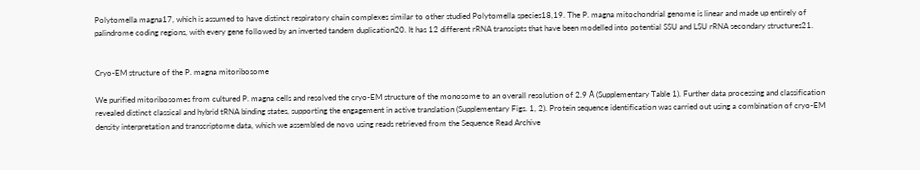Polytomella magna17, which is assumed to have distinct respiratory chain complexes similar to other studied Polytomella species18,19. The P. magna mitochondrial genome is linear and made up entirely of palindrome coding regions, with every gene followed by an inverted tandem duplication20. It has 12 different rRNA transcipts that have been modelled into potential SSU and LSU rRNA secondary structures21.


Cryo-EM structure of the P. magna mitoribosome

We purified mitoribosomes from cultured P. magna cells and resolved the cryo-EM structure of the monosome to an overall resolution of 2.9 Å (Supplementary Table 1). Further data processing and classification revealed distinct classical and hybrid tRNA binding states, supporting the engagement in active translation (Supplementary Figs. 1, 2). Protein sequence identification was carried out using a combination of cryo-EM density interpretation and transcriptome data, which we assembled de novo using reads retrieved from the Sequence Read Archive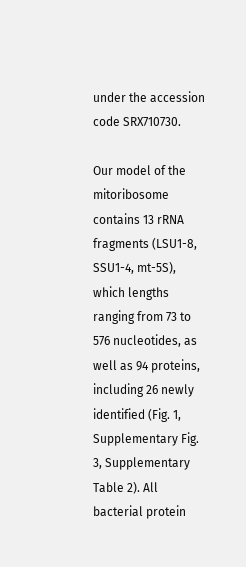under the accession code SRX710730.

Our model of the mitoribosome contains 13 rRNA fragments (LSU1-8, SSU1-4, mt-5S), which lengths ranging from 73 to 576 nucleotides, as well as 94 proteins, including 26 newly identified (Fig. 1, Supplementary Fig. 3, Supplementary Table 2). All bacterial protein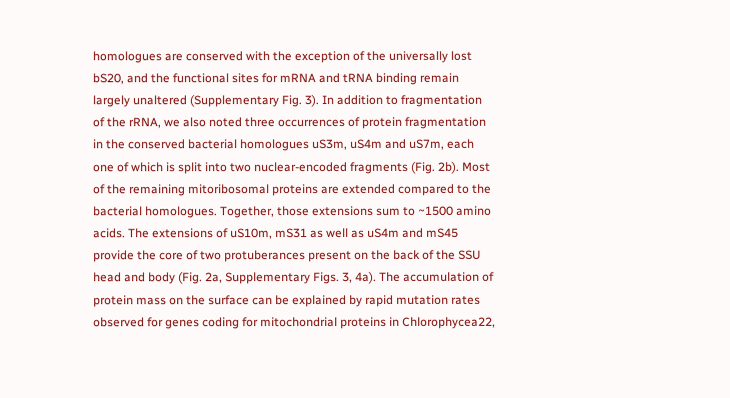homologues are conserved with the exception of the universally lost bS20, and the functional sites for mRNA and tRNA binding remain largely unaltered (Supplementary Fig. 3). In addition to fragmentation of the rRNA, we also noted three occurrences of protein fragmentation in the conserved bacterial homologues uS3m, uS4m and uS7m, each one of which is split into two nuclear-encoded fragments (Fig. 2b). Most of the remaining mitoribosomal proteins are extended compared to the bacterial homologues. Together, those extensions sum to ~1500 amino acids. The extensions of uS10m, mS31 as well as uS4m and mS45 provide the core of two protuberances present on the back of the SSU head and body (Fig. 2a, Supplementary Figs. 3, 4a). The accumulation of protein mass on the surface can be explained by rapid mutation rates observed for genes coding for mitochondrial proteins in Chlorophycea22,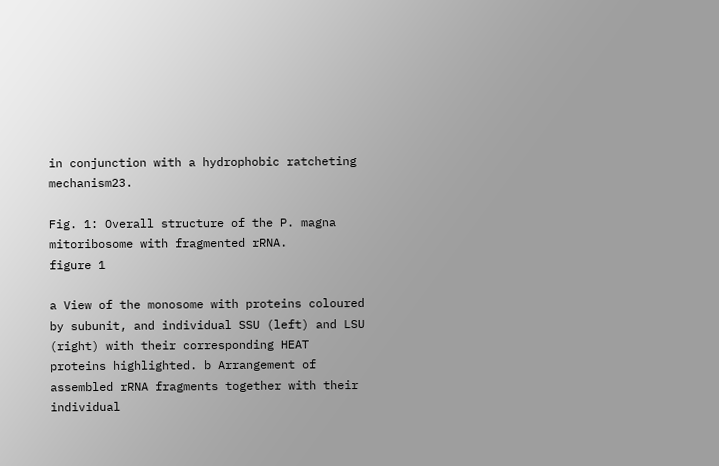in conjunction with a hydrophobic ratcheting mechanism23.

Fig. 1: Overall structure of the P. magna mitoribosome with fragmented rRNA.
figure 1

a View of the monosome with proteins coloured by subunit, and individual SSU (left) and LSU (right) with their corresponding HEAT proteins highlighted. b Arrangement of assembled rRNA fragments together with their individual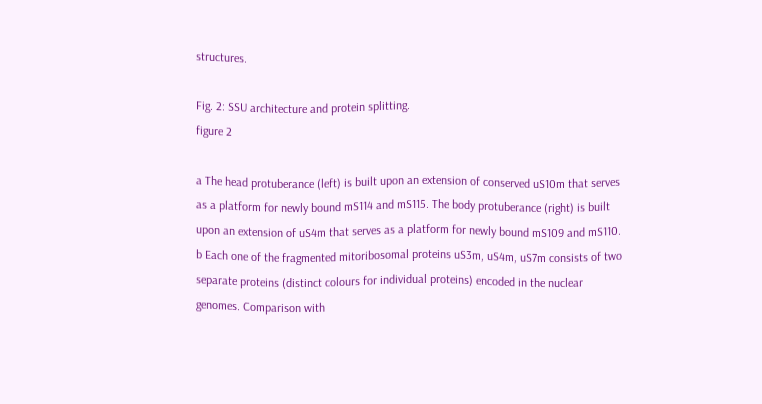structures.

Fig. 2: SSU architecture and protein splitting.
figure 2

a The head protuberance (left) is built upon an extension of conserved uS10m that serves as a platform for newly bound mS114 and mS115. The body protuberance (right) is built upon an extension of uS4m that serves as a platform for newly bound mS109 and mS110. b Each one of the fragmented mitoribosomal proteins uS3m, uS4m, uS7m consists of two separate proteins (distinct colours for individual proteins) encoded in the nuclear genomes. Comparison with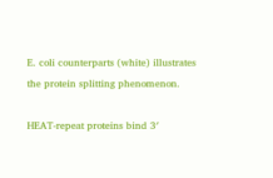E. coli counterparts (white) illustrates the protein splitting phenomenon.

HEAT-repeat proteins bind 3′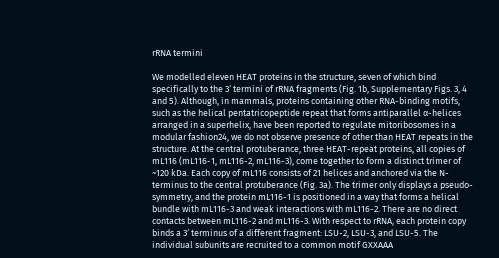rRNA termini

We modelled eleven HEAT proteins in the structure, seven of which bind specifically to the 3′ termini of rRNA fragments (Fig. 1b, Supplementary Figs. 3, 4 and 5). Although, in mammals, proteins containing other RNA-binding motifs, such as the helical pentatricopeptide repeat that forms antiparallel α-helices arranged in a superhelix, have been reported to regulate mitoribosomes in a modular fashion24, we do not observe presence of other than HEAT repeats in the structure. At the central protuberance, three HEAT-repeat proteins, all copies of mL116 (mL116-1, mL116-2, mL116-3), come together to form a distinct trimer of ~120 kDa. Each copy of mL116 consists of 21 helices and anchored via the N-terminus to the central protuberance (Fig. 3a). The trimer only displays a pseudo-symmetry, and the protein mL116-1 is positioned in a way that forms a helical bundle with mL116-3 and weak interactions with mL116-2. There are no direct contacts between mL116-2 and mL116-3. With respect to rRNA, each protein copy binds a 3′ terminus of a different fragment: LSU-2, LSU-3, and LSU-5. The individual subunits are recruited to a common motif GXXAAA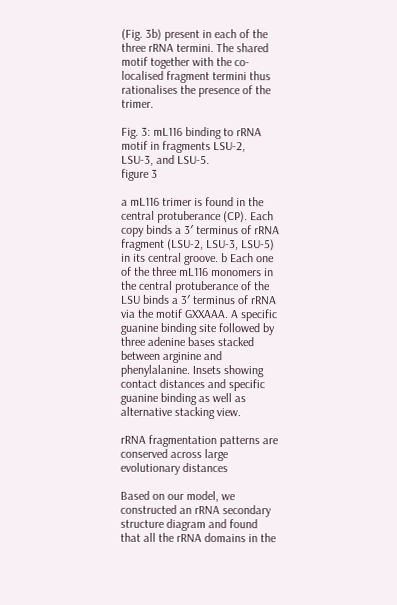(Fig. 3b) present in each of the three rRNA termini. The shared motif together with the co-localised fragment termini thus rationalises the presence of the trimer.

Fig. 3: mL116 binding to rRNA motif in fragments LSU-2, LSU-3, and LSU-5.
figure 3

a mL116 trimer is found in the central protuberance (CP). Each copy binds a 3′ terminus of rRNA fragment (LSU-2, LSU-3, LSU-5) in its central groove. b Each one of the three mL116 monomers in the central protuberance of the LSU binds a 3′ terminus of rRNA via the motif GXXAAA. A specific guanine binding site followed by three adenine bases stacked between arginine and phenylalanine. Insets showing contact distances and specific guanine binding as well as alternative stacking view.

rRNA fragmentation patterns are conserved across large evolutionary distances

Based on our model, we constructed an rRNA secondary structure diagram and found that all the rRNA domains in the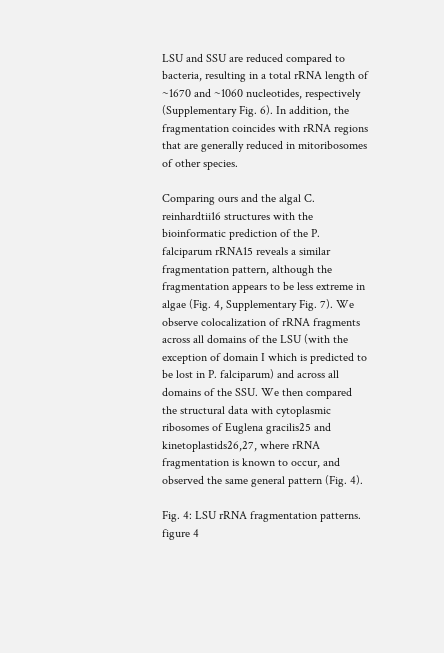LSU and SSU are reduced compared to bacteria, resulting in a total rRNA length of ~1670 and ~1060 nucleotides, respectively (Supplementary Fig. 6). In addition, the fragmentation coincides with rRNA regions that are generally reduced in mitoribosomes of other species.

Comparing ours and the algal C. reinhardtii16 structures with the bioinformatic prediction of the P. falciparum rRNA15 reveals a similar fragmentation pattern, although the fragmentation appears to be less extreme in algae (Fig. 4, Supplementary Fig. 7). We observe colocalization of rRNA fragments across all domains of the LSU (with the exception of domain I which is predicted to be lost in P. falciparum) and across all domains of the SSU. We then compared the structural data with cytoplasmic ribosomes of Euglena gracilis25 and kinetoplastids26,27, where rRNA fragmentation is known to occur, and observed the same general pattern (Fig. 4).

Fig. 4: LSU rRNA fragmentation patterns.
figure 4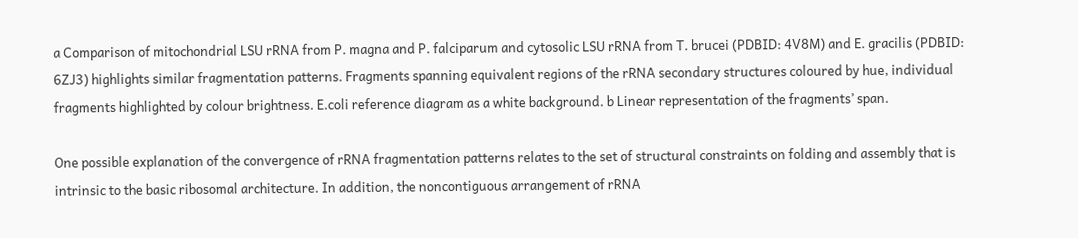a Comparison of mitochondrial LSU rRNA from P. magna and P. falciparum and cytosolic LSU rRNA from T. brucei (PDBID: 4V8M) and E. gracilis (PDBID: 6ZJ3) highlights similar fragmentation patterns. Fragments spanning equivalent regions of the rRNA secondary structures coloured by hue, individual fragments highlighted by colour brightness. E.coli reference diagram as a white background. b Linear representation of the fragments’ span.

One possible explanation of the convergence of rRNA fragmentation patterns relates to the set of structural constraints on folding and assembly that is intrinsic to the basic ribosomal architecture. In addition, the noncontiguous arrangement of rRNA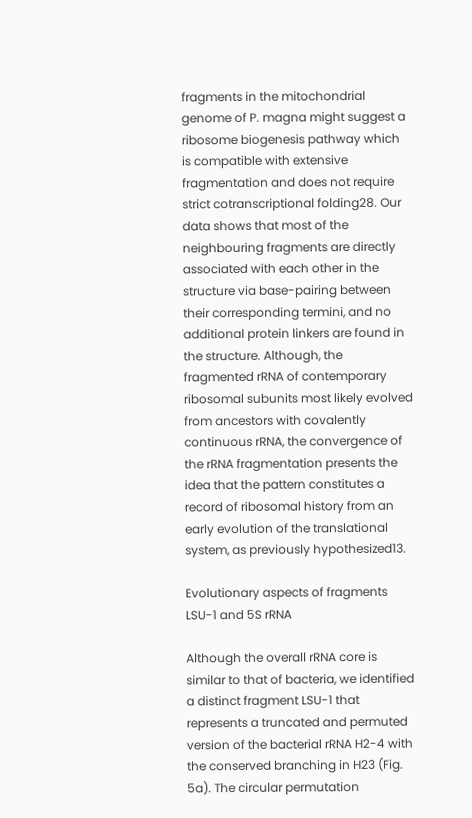fragments in the mitochondrial genome of P. magna might suggest a ribosome biogenesis pathway which is compatible with extensive fragmentation and does not require strict cotranscriptional folding28. Our data shows that most of the neighbouring fragments are directly associated with each other in the structure via base-pairing between their corresponding termini, and no additional protein linkers are found in the structure. Although, the fragmented rRNA of contemporary ribosomal subunits most likely evolved from ancestors with covalently continuous rRNA, the convergence of the rRNA fragmentation presents the idea that the pattern constitutes a record of ribosomal history from an early evolution of the translational system, as previously hypothesized13.

Evolutionary aspects of fragments LSU-1 and 5S rRNA

Although the overall rRNA core is similar to that of bacteria, we identified a distinct fragment LSU-1 that represents a truncated and permuted version of the bacterial rRNA H2-4 with the conserved branching in H23 (Fig. 5a). The circular permutation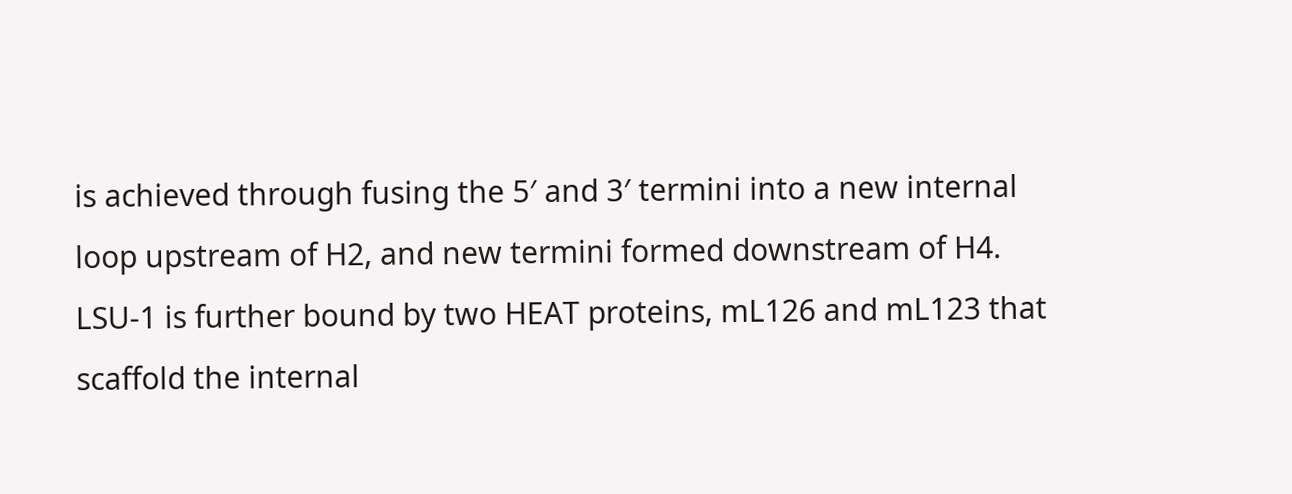is achieved through fusing the 5′ and 3′ termini into a new internal loop upstream of H2, and new termini formed downstream of H4. LSU-1 is further bound by two HEAT proteins, mL126 and mL123 that scaffold the internal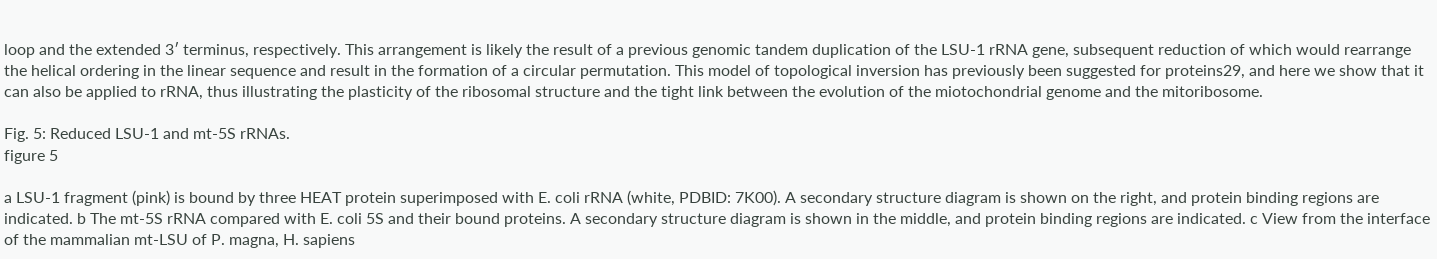loop and the extended 3′ terminus, respectively. This arrangement is likely the result of a previous genomic tandem duplication of the LSU-1 rRNA gene, subsequent reduction of which would rearrange the helical ordering in the linear sequence and result in the formation of a circular permutation. This model of topological inversion has previously been suggested for proteins29, and here we show that it can also be applied to rRNA, thus illustrating the plasticity of the ribosomal structure and the tight link between the evolution of the miotochondrial genome and the mitoribosome.

Fig. 5: Reduced LSU-1 and mt-5S rRNAs.
figure 5

a LSU-1 fragment (pink) is bound by three HEAT protein superimposed with E. coli rRNA (white, PDBID: 7K00). A secondary structure diagram is shown on the right, and protein binding regions are indicated. b The mt-5S rRNA compared with E. coli 5S and their bound proteins. A secondary structure diagram is shown in the middle, and protein binding regions are indicated. c View from the interface of the mammalian mt-LSU of P. magna, H. sapiens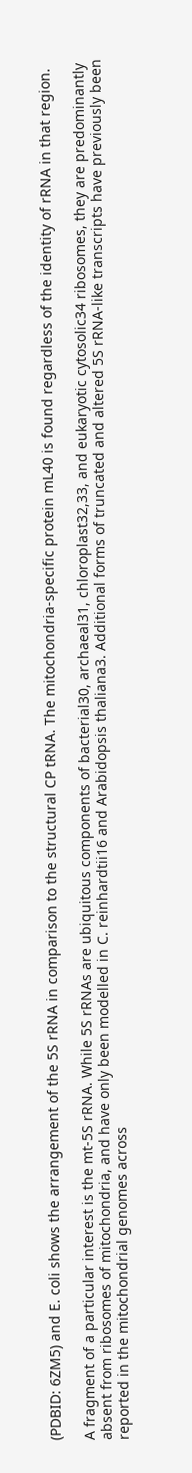(PDBID: 6ZM5) and E. coli shows the arrangement of the 5S rRNA in comparison to the structural CP tRNA. The mitochondria-specific protein mL40 is found regardless of the identity of rRNA in that region.

A fragment of a particular interest is the mt-5S rRNA. While 5S rRNAs are ubiquitous components of bacterial30, archaeal31, chloroplast32,33, and eukaryotic cytosolic34 ribosomes, they are predominantly absent from ribosomes of mitochondria, and have only been modelled in C. reinhardtii16 and Arabidopsis thaliana3. Additional forms of truncated and altered 5S rRNA-like transcripts have previously been reported in the mitochondrial genomes across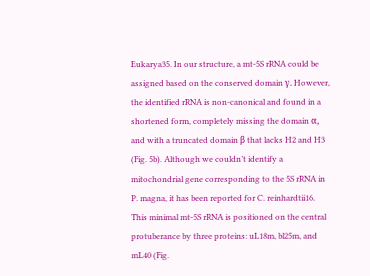Eukarya35. In our structure, a mt-5S rRNA could be assigned based on the conserved domain γ. However, the identified rRNA is non-canonical and found in a shortened form, completely missing the domain α, and with a truncated domain β that lacks H2 and H3 (Fig. 5b). Although we couldn’t identify a mitochondrial gene corresponding to the 5S rRNA in P. magna, it has been reported for C. reinhardtii16. This minimal mt-5S rRNA is positioned on the central protuberance by three proteins: uL18m, bl25m, and mL40 (Fig.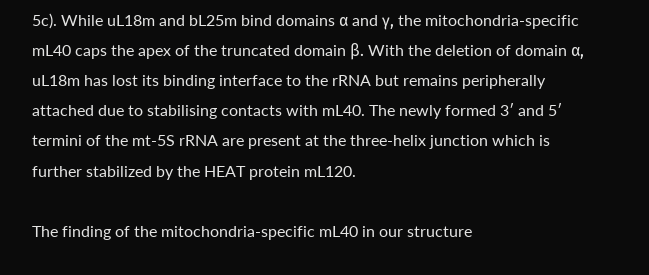5c). While uL18m and bL25m bind domains α and γ, the mitochondria-specific mL40 caps the apex of the truncated domain β. With the deletion of domain α, uL18m has lost its binding interface to the rRNA but remains peripherally attached due to stabilising contacts with mL40. The newly formed 3′ and 5′ termini of the mt-5S rRNA are present at the three-helix junction which is further stabilized by the HEAT protein mL120.

The finding of the mitochondria-specific mL40 in our structure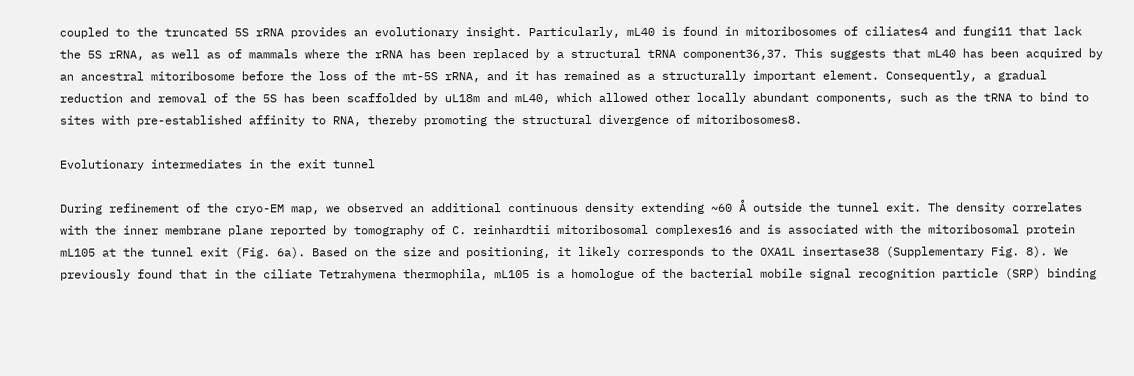coupled to the truncated 5S rRNA provides an evolutionary insight. Particularly, mL40 is found in mitoribosomes of ciliates4 and fungi11 that lack the 5S rRNA, as well as of mammals where the rRNA has been replaced by a structural tRNA component36,37. This suggests that mL40 has been acquired by an ancestral mitoribosome before the loss of the mt-5S rRNA, and it has remained as a structurally important element. Consequently, a gradual reduction and removal of the 5S has been scaffolded by uL18m and mL40, which allowed other locally abundant components, such as the tRNA to bind to sites with pre-established affinity to RNA, thereby promoting the structural divergence of mitoribosomes8.

Evolutionary intermediates in the exit tunnel

During refinement of the cryo-EM map, we observed an additional continuous density extending ~60 Å outside the tunnel exit. The density correlates with the inner membrane plane reported by tomography of C. reinhardtii mitoribosomal complexes16 and is associated with the mitoribosomal protein mL105 at the tunnel exit (Fig. 6a). Based on the size and positioning, it likely corresponds to the OXA1L insertase38 (Supplementary Fig. 8). We previously found that in the ciliate Tetrahymena thermophila, mL105 is a homologue of the bacterial mobile signal recognition particle (SRP) binding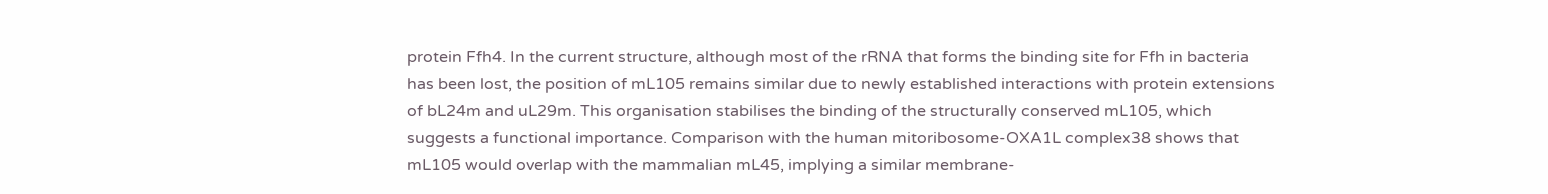protein Ffh4. In the current structure, although most of the rRNA that forms the binding site for Ffh in bacteria has been lost, the position of mL105 remains similar due to newly established interactions with protein extensions of bL24m and uL29m. This organisation stabilises the binding of the structurally conserved mL105, which suggests a functional importance. Comparison with the human mitoribosome-OXA1L complex38 shows that mL105 would overlap with the mammalian mL45, implying a similar membrane-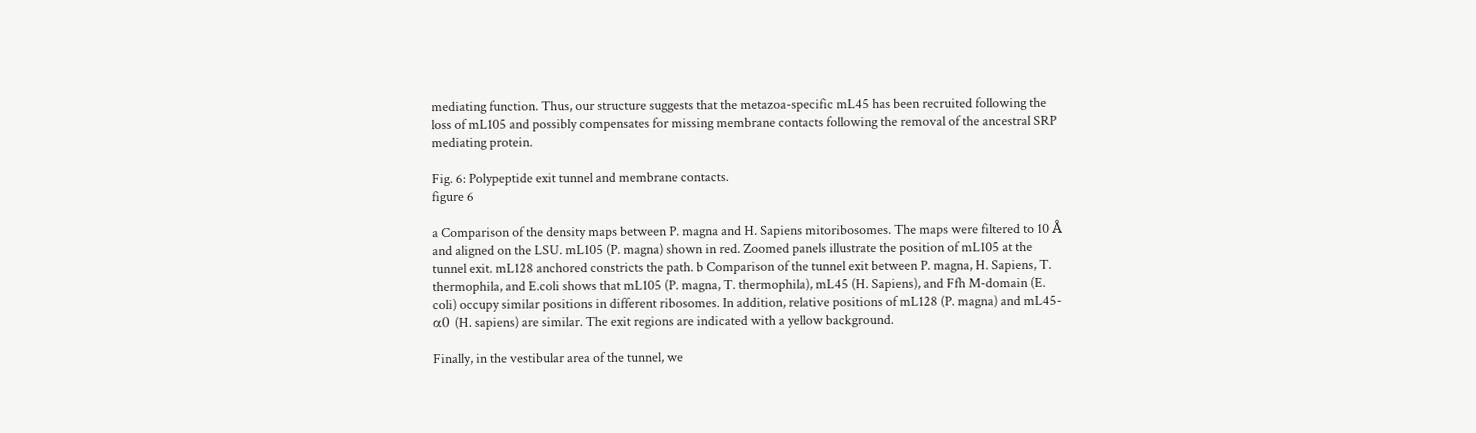mediating function. Thus, our structure suggests that the metazoa-specific mL45 has been recruited following the loss of mL105 and possibly compensates for missing membrane contacts following the removal of the ancestral SRP mediating protein.

Fig. 6: Polypeptide exit tunnel and membrane contacts.
figure 6

a Comparison of the density maps between P. magna and H. Sapiens mitoribosomes. The maps were filtered to 10 Å and aligned on the LSU. mL105 (P. magna) shown in red. Zoomed panels illustrate the position of mL105 at the tunnel exit. mL128 anchored constricts the path. b Comparison of the tunnel exit between P. magna, H. Sapiens, T. thermophila, and E.coli shows that mL105 (P. magna, T. thermophila), mL45 (H. Sapiens), and Ffh M-domain (E. coli) occupy similar positions in different ribosomes. In addition, relative positions of mL128 (P. magna) and mL45-α0 (H. sapiens) are similar. The exit regions are indicated with a yellow background.

Finally, in the vestibular area of the tunnel, we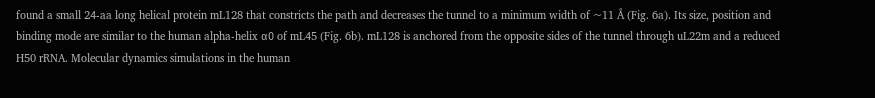found a small 24-aa long helical protein mL128 that constricts the path and decreases the tunnel to a minimum width of ~11 Å (Fig. 6a). Its size, position and binding mode are similar to the human alpha-helix α0 of mL45 (Fig. 6b). mL128 is anchored from the opposite sides of the tunnel through uL22m and a reduced H50 rRNA. Molecular dynamics simulations in the human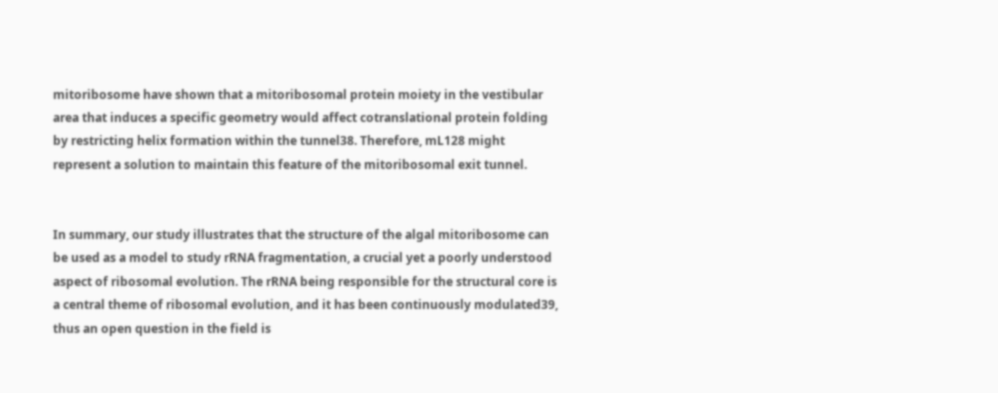mitoribosome have shown that a mitoribosomal protein moiety in the vestibular area that induces a specific geometry would affect cotranslational protein folding by restricting helix formation within the tunnel38. Therefore, mL128 might represent a solution to maintain this feature of the mitoribosomal exit tunnel.


In summary, our study illustrates that the structure of the algal mitoribosome can be used as a model to study rRNA fragmentation, a crucial yet a poorly understood aspect of ribosomal evolution. The rRNA being responsible for the structural core is a central theme of ribosomal evolution, and it has been continuously modulated39, thus an open question in the field is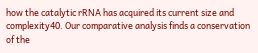how the catalytic rRNA has acquired its current size and complexity40. Our comparative analysis finds a conservation of the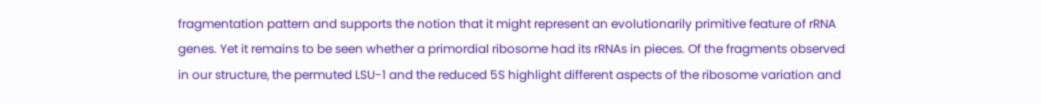fragmentation pattern and supports the notion that it might represent an evolutionarily primitive feature of rRNA genes. Yet it remains to be seen whether a primordial ribosome had its rRNAs in pieces. Of the fragments observed in our structure, the permuted LSU-1 and the reduced 5S highlight different aspects of the ribosome variation and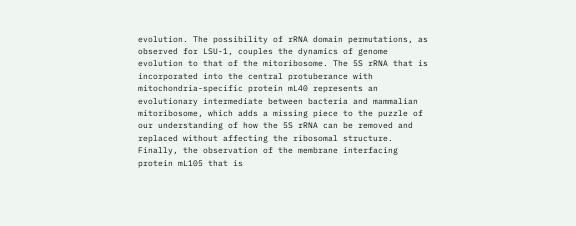evolution. The possibility of rRNA domain permutations, as observed for LSU-1, couples the dynamics of genome evolution to that of the mitoribosome. The 5S rRNA that is incorporated into the central protuberance with mitochondria-specific protein mL40 represents an evolutionary intermediate between bacteria and mammalian mitoribosome, which adds a missing piece to the puzzle of our understanding of how the 5S rRNA can be removed and replaced without affecting the ribosomal structure. Finally, the observation of the membrane interfacing protein mL105 that is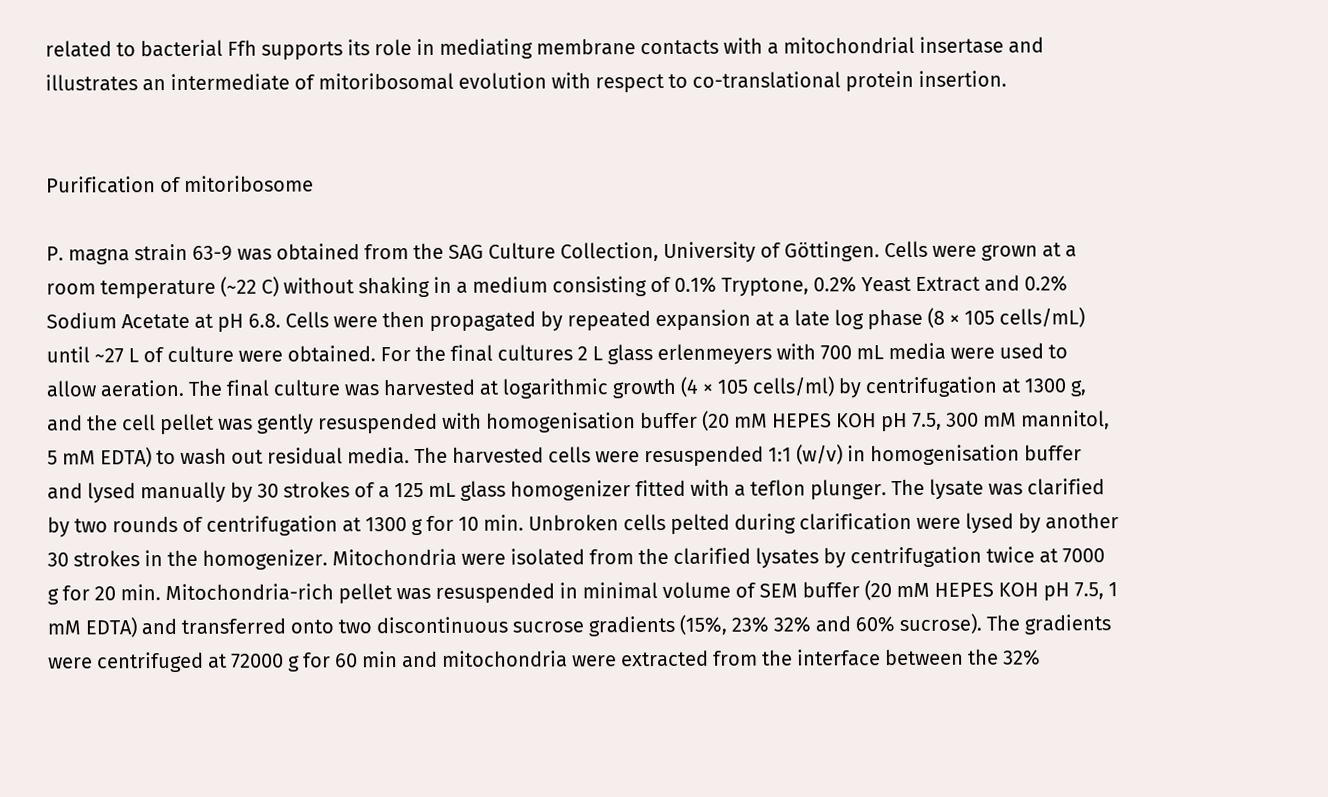related to bacterial Ffh supports its role in mediating membrane contacts with a mitochondrial insertase and illustrates an intermediate of mitoribosomal evolution with respect to co-translational protein insertion.


Purification of mitoribosome

P. magna strain 63-9 was obtained from the SAG Culture Collection, University of Göttingen. Cells were grown at a room temperature (~22 C) without shaking in a medium consisting of 0.1% Tryptone, 0.2% Yeast Extract and 0.2% Sodium Acetate at pH 6.8. Cells were then propagated by repeated expansion at a late log phase (8 × 105 cells/mL) until ~27 L of culture were obtained. For the final cultures 2 L glass erlenmeyers with 700 mL media were used to allow aeration. The final culture was harvested at logarithmic growth (4 × 105 cells/ml) by centrifugation at 1300 g, and the cell pellet was gently resuspended with homogenisation buffer (20 mM HEPES KOH pH 7.5, 300 mM mannitol, 5 mM EDTA) to wash out residual media. The harvested cells were resuspended 1:1 (w/v) in homogenisation buffer and lysed manually by 30 strokes of a 125 mL glass homogenizer fitted with a teflon plunger. The lysate was clarified by two rounds of centrifugation at 1300 g for 10 min. Unbroken cells pelted during clarification were lysed by another 30 strokes in the homogenizer. Mitochondria were isolated from the clarified lysates by centrifugation twice at 7000 g for 20 min. Mitochondria-rich pellet was resuspended in minimal volume of SEM buffer (20 mM HEPES KOH pH 7.5, 1 mM EDTA) and transferred onto two discontinuous sucrose gradients (15%, 23% 32% and 60% sucrose). The gradients were centrifuged at 72000 g for 60 min and mitochondria were extracted from the interface between the 32%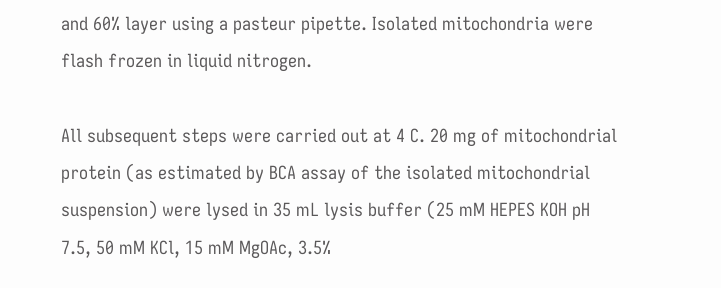and 60% layer using a pasteur pipette. Isolated mitochondria were flash frozen in liquid nitrogen.

All subsequent steps were carried out at 4 C. 20 mg of mitochondrial protein (as estimated by BCA assay of the isolated mitochondrial suspension) were lysed in 35 mL lysis buffer (25 mM HEPES KOH pH 7.5, 50 mM KCl, 15 mM MgOAc, 3.5%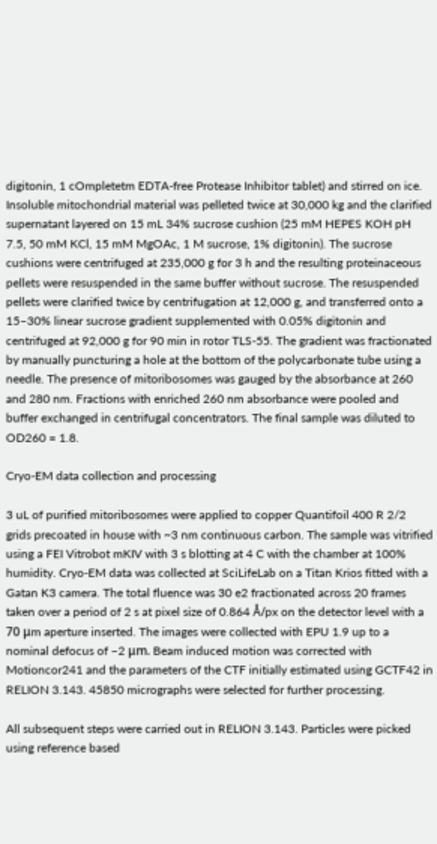digitonin, 1 cOmpletetm EDTA-free Protease Inhibitor tablet) and stirred on ice. Insoluble mitochondrial material was pelleted twice at 30,000 kg and the clarified supernatant layered on 15 mL 34% sucrose cushion (25 mM HEPES KOH pH 7.5, 50 mM KCl, 15 mM MgOAc, 1 M sucrose, 1% digitonin). The sucrose cushions were centrifuged at 235,000 g for 3 h and the resulting proteinaceous pellets were resuspended in the same buffer without sucrose. The resuspended pellets were clarified twice by centrifugation at 12,000 g, and transferred onto a 15–30% linear sucrose gradient supplemented with 0.05% digitonin and centrifuged at 92,000 g for 90 min in rotor TLS-55. The gradient was fractionated by manually puncturing a hole at the bottom of the polycarbonate tube using a needle. The presence of mitoribosomes was gauged by the absorbance at 260 and 280 nm. Fractions with enriched 260 nm absorbance were pooled and buffer exchanged in centrifugal concentrators. The final sample was diluted to OD260 = 1.8.

Cryo-EM data collection and processing

3 uL of purified mitoribosomes were applied to copper Quantifoil 400 R 2/2 grids precoated in house with ~3 nm continuous carbon. The sample was vitrified using a FEI Vitrobot mKIV with 3 s blotting at 4 C with the chamber at 100% humidity. Cryo-EM data was collected at SciLifeLab on a Titan Krios fitted with a Gatan K3 camera. The total fluence was 30 e2 fractionated across 20 frames taken over a period of 2 s at pixel size of 0.864 Å/px on the detector level with a 70 μm aperture inserted. The images were collected with EPU 1.9 up to a nominal defocus of −2 μm. Beam induced motion was corrected with Motioncor241 and the parameters of the CTF initially estimated using GCTF42 in RELION 3.143. 45850 micrographs were selected for further processing.

All subsequent steps were carried out in RELION 3.143. Particles were picked using reference based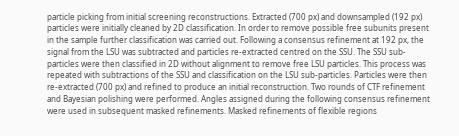particle picking from initial screening reconstructions. Extracted (700 px) and downsampled (192 px) particles were initially cleaned by 2D classification. In order to remove possible free subunits present in the sample further classification was carried out. Following a consensus refinement at 192 px, the signal from the LSU was subtracted and particles re-extracted centred on the SSU. The SSU sub-particles were then classified in 2D without alignment to remove free LSU particles. This process was repeated with subtractions of the SSU and classification on the LSU sub-particles. Particles were then re-extracted (700 px) and refined to produce an initial reconstruction. Two rounds of CTF refinement and Bayesian polishing were performed. Angles assigned during the following consensus refinement were used in subsequent masked refinements. Masked refinements of flexible regions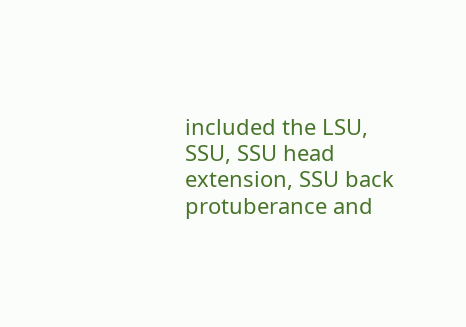included the LSU, SSU, SSU head extension, SSU back protuberance and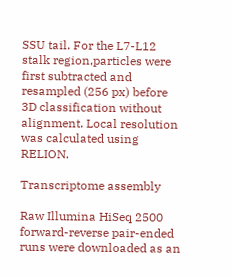SSU tail. For the L7-L12 stalk region,particles were first subtracted and resampled (256 px) before 3D classification without alignment. Local resolution was calculated using RELION.

Transcriptome assembly

Raw Illumina HiSeq 2500 forward-reverse pair-ended runs were downloaded as an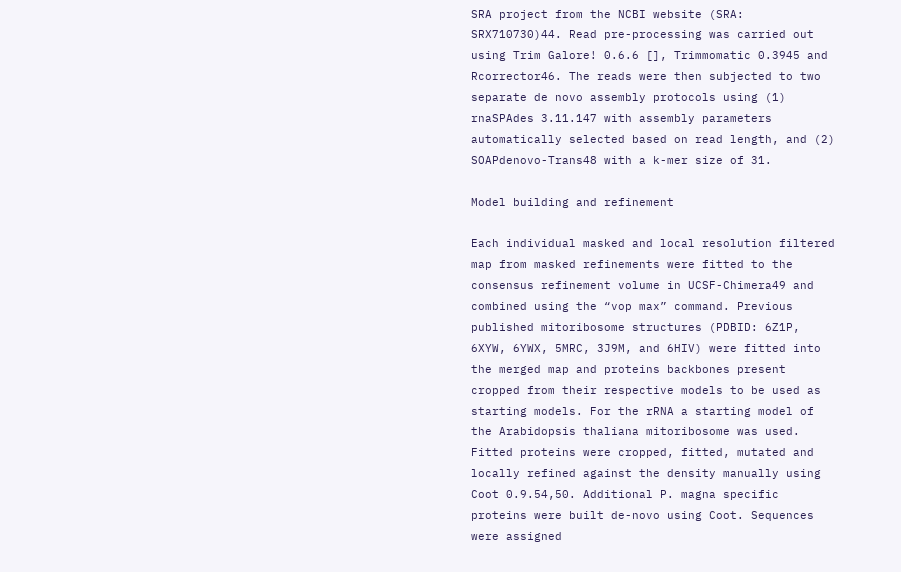SRA project from the NCBI website (SRA: SRX710730)44. Read pre-processing was carried out using Trim Galore! 0.6.6 [], Trimmomatic 0.3945 and Rcorrector46. The reads were then subjected to two separate de novo assembly protocols using (1) rnaSPAdes 3.11.147 with assembly parameters automatically selected based on read length, and (2) SOAPdenovo-Trans48 with a k-mer size of 31.

Model building and refinement

Each individual masked and local resolution filtered map from masked refinements were fitted to the consensus refinement volume in UCSF-Chimera49 and combined using the “vop max” command. Previous published mitoribosome structures (PDBID: 6Z1P, 6XYW, 6YWX, 5MRC, 3J9M, and 6HIV) were fitted into the merged map and proteins backbones present cropped from their respective models to be used as starting models. For the rRNA a starting model of the Arabidopsis thaliana mitoribosome was used. Fitted proteins were cropped, fitted, mutated and locally refined against the density manually using Coot 0.9.54,50. Additional P. magna specific proteins were built de-novo using Coot. Sequences were assigned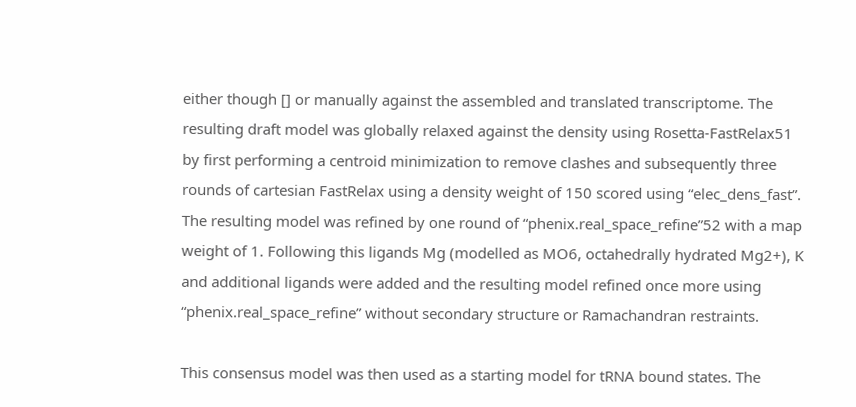either though [] or manually against the assembled and translated transcriptome. The resulting draft model was globally relaxed against the density using Rosetta-FastRelax51 by first performing a centroid minimization to remove clashes and subsequently three rounds of cartesian FastRelax using a density weight of 150 scored using “elec_dens_fast”. The resulting model was refined by one round of “phenix.real_space_refine”52 with a map weight of 1. Following this ligands Mg (modelled as MO6, octahedrally hydrated Mg2+), K and additional ligands were added and the resulting model refined once more using “phenix.real_space_refine” without secondary structure or Ramachandran restraints.

This consensus model was then used as a starting model for tRNA bound states. The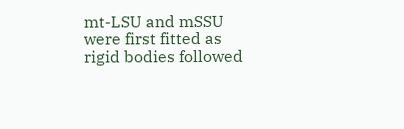mt-LSU and mSSU were first fitted as rigid bodies followed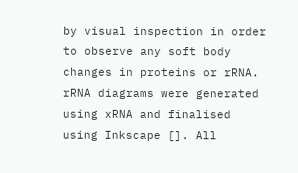by visual inspection in order to observe any soft body changes in proteins or rRNA. rRNA diagrams were generated using xRNA and finalised using Inkscape []. All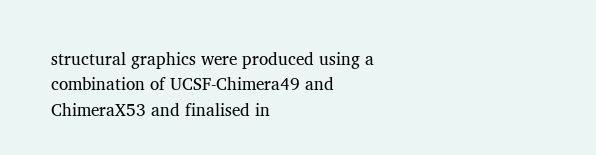structural graphics were produced using a combination of UCSF-Chimera49 and ChimeraX53 and finalised in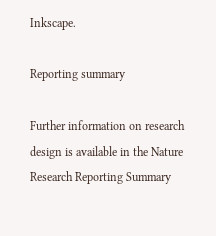Inkscape.

Reporting summary

Further information on research design is available in the Nature Research Reporting Summary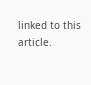linked to this article.